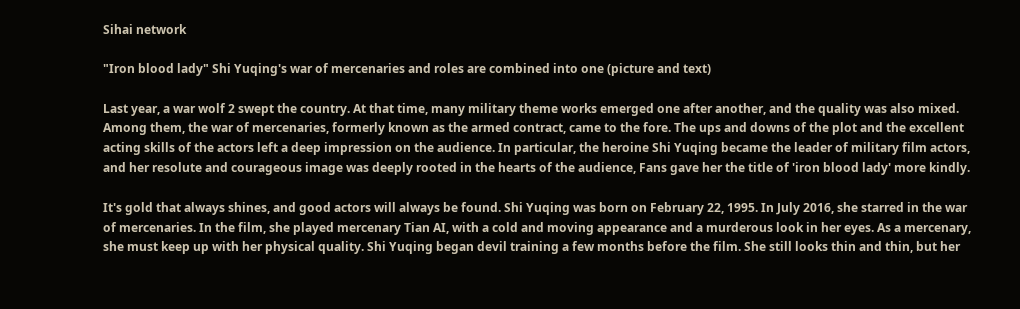Sihai network

"Iron blood lady" Shi Yuqing's war of mercenaries and roles are combined into one (picture and text)

Last year, a war wolf 2 swept the country. At that time, many military theme works emerged one after another, and the quality was also mixed. Among them, the war of mercenaries, formerly known as the armed contract, came to the fore. The ups and downs of the plot and the excellent acting skills of the actors left a deep impression on the audience. In particular, the heroine Shi Yuqing became the leader of military film actors, and her resolute and courageous image was deeply rooted in the hearts of the audience, Fans gave her the title of 'iron blood lady' more kindly.

It's gold that always shines, and good actors will always be found. Shi Yuqing was born on February 22, 1995. In July 2016, she starred in the war of mercenaries. In the film, she played mercenary Tian AI, with a cold and moving appearance and a murderous look in her eyes. As a mercenary, she must keep up with her physical quality. Shi Yuqing began devil training a few months before the film. She still looks thin and thin, but her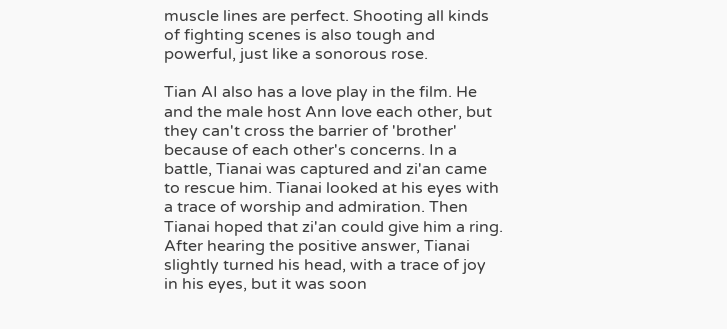muscle lines are perfect. Shooting all kinds of fighting scenes is also tough and powerful, just like a sonorous rose.

Tian AI also has a love play in the film. He and the male host Ann love each other, but they can't cross the barrier of 'brother' because of each other's concerns. In a battle, Tianai was captured and zi'an came to rescue him. Tianai looked at his eyes with a trace of worship and admiration. Then Tianai hoped that zi'an could give him a ring. After hearing the positive answer, Tianai slightly turned his head, with a trace of joy in his eyes, but it was soon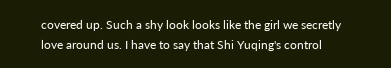covered up. Such a shy look looks like the girl we secretly love around us. I have to say that Shi Yuqing's control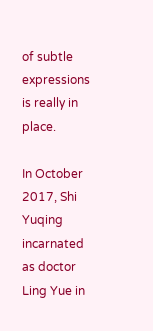of subtle expressions is really in place.

In October 2017, Shi Yuqing incarnated as doctor Ling Yue in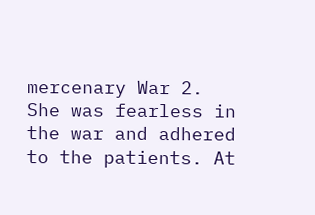mercenary War 2. She was fearless in the war and adhered to the patients. At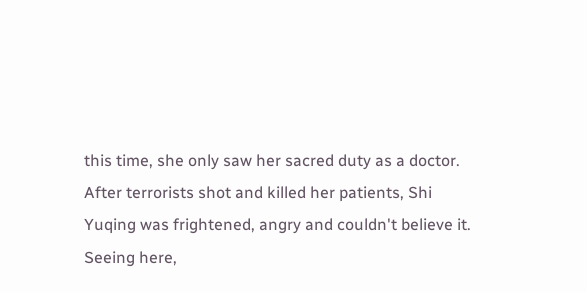this time, she only saw her sacred duty as a doctor. After terrorists shot and killed her patients, Shi Yuqing was frightened, angry and couldn't believe it. Seeing here,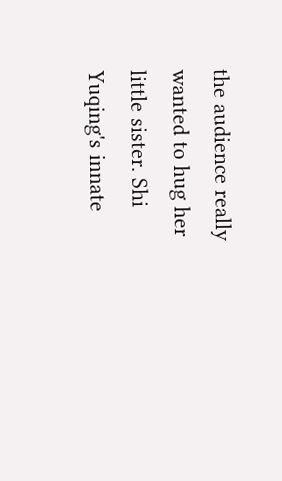the audience really wanted to hug her little sister. Shi Yuqing's innate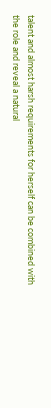talent and almost harsh requirements for herself can be combined with the role and reveal a natural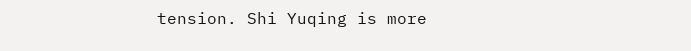tension. Shi Yuqing is more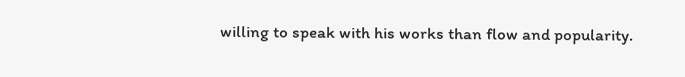willing to speak with his works than flow and popularity.